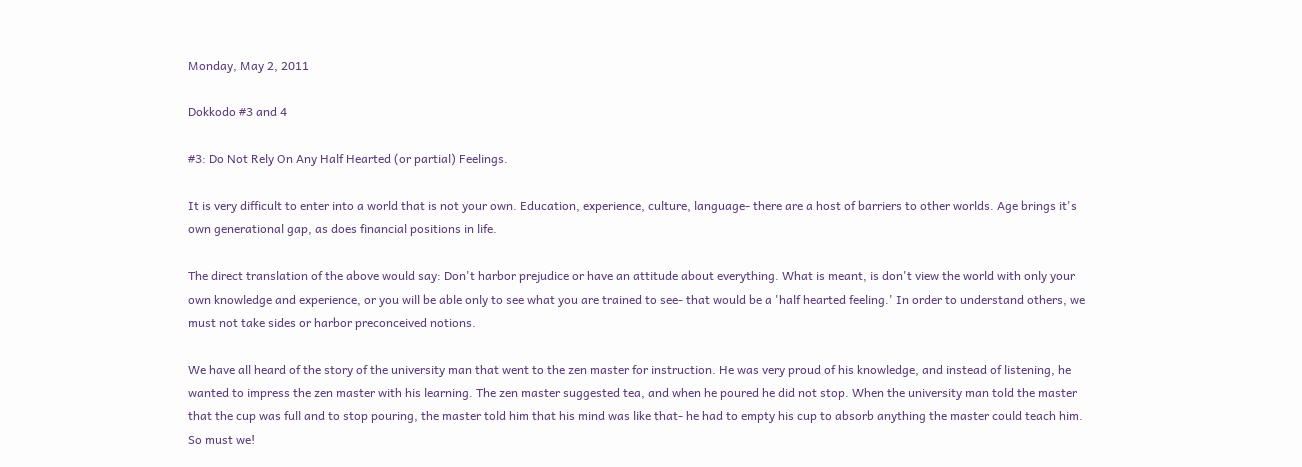Monday, May 2, 2011

Dokkodo #3 and 4

#3: Do Not Rely On Any Half Hearted (or partial) Feelings.

It is very difficult to enter into a world that is not your own. Education, experience, culture, language- there are a host of barriers to other worlds. Age brings it's own generational gap, as does financial positions in life.

The direct translation of the above would say: Don't harbor prejudice or have an attitude about everything. What is meant, is don't view the world with only your own knowledge and experience, or you will be able only to see what you are trained to see- that would be a 'half hearted feeling.' In order to understand others, we must not take sides or harbor preconceived notions.

We have all heard of the story of the university man that went to the zen master for instruction. He was very proud of his knowledge, and instead of listening, he wanted to impress the zen master with his learning. The zen master suggested tea, and when he poured he did not stop. When the university man told the master that the cup was full and to stop pouring, the master told him that his mind was like that- he had to empty his cup to absorb anything the master could teach him. So must we!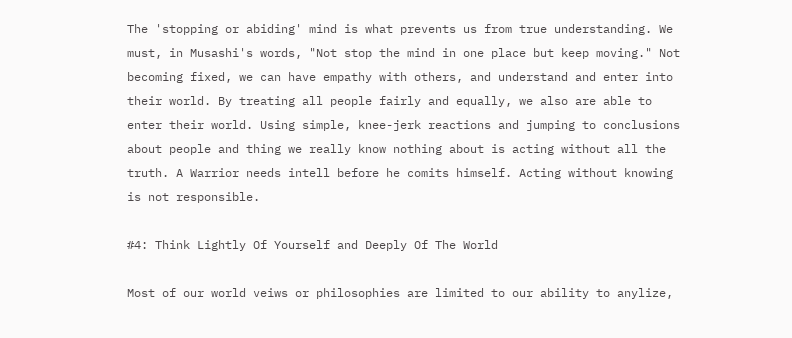The 'stopping or abiding' mind is what prevents us from true understanding. We must, in Musashi's words, "Not stop the mind in one place but keep moving." Not becoming fixed, we can have empathy with others, and understand and enter into their world. By treating all people fairly and equally, we also are able to enter their world. Using simple, knee-jerk reactions and jumping to conclusions about people and thing we really know nothing about is acting without all the truth. A Warrior needs intell before he comits himself. Acting without knowing is not responsible.

#4: Think Lightly Of Yourself and Deeply Of The World

Most of our world veiws or philosophies are limited to our ability to anylize,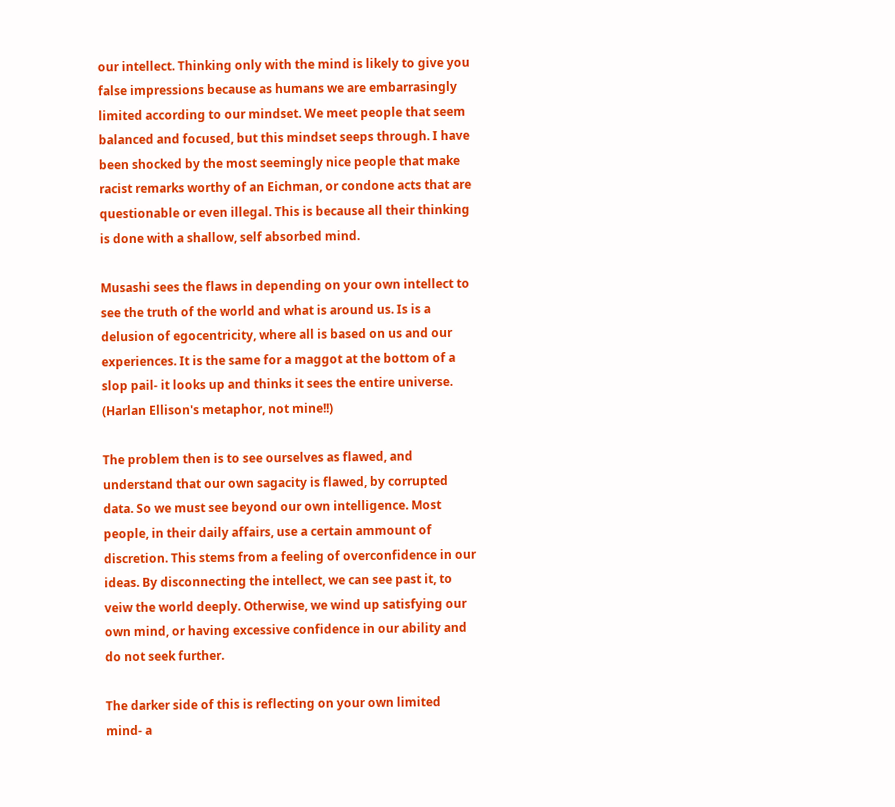our intellect. Thinking only with the mind is likely to give you false impressions because as humans we are embarrasingly limited according to our mindset. We meet people that seem balanced and focused, but this mindset seeps through. I have been shocked by the most seemingly nice people that make racist remarks worthy of an Eichman, or condone acts that are questionable or even illegal. This is because all their thinking is done with a shallow, self absorbed mind.

Musashi sees the flaws in depending on your own intellect to see the truth of the world and what is around us. Is is a delusion of egocentricity, where all is based on us and our experiences. It is the same for a maggot at the bottom of a slop pail- it looks up and thinks it sees the entire universe. (Harlan Ellison's metaphor, not mine!!)

The problem then is to see ourselves as flawed, and understand that our own sagacity is flawed, by corrupted data. So we must see beyond our own intelligence. Most people, in their daily affairs, use a certain ammount of discretion. This stems from a feeling of overconfidence in our ideas. By disconnecting the intellect, we can see past it, to veiw the world deeply. Otherwise, we wind up satisfying our own mind, or having excessive confidence in our ability and do not seek further.

The darker side of this is reflecting on your own limited mind- a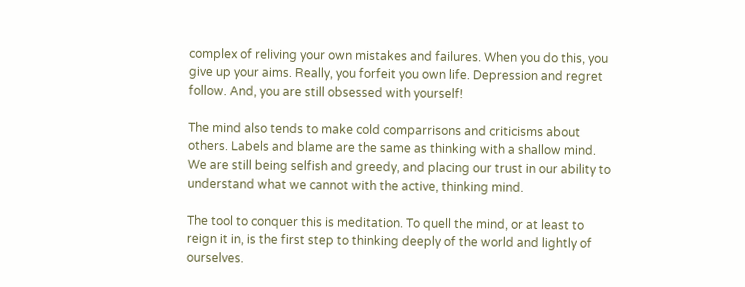complex of reliving your own mistakes and failures. When you do this, you give up your aims. Really, you forfeit you own life. Depression and regret follow. And, you are still obsessed with yourself!

The mind also tends to make cold comparrisons and criticisms about others. Labels and blame are the same as thinking with a shallow mind. We are still being selfish and greedy, and placing our trust in our ability to understand what we cannot with the active, thinking mind.

The tool to conquer this is meditation. To quell the mind, or at least to reign it in, is the first step to thinking deeply of the world and lightly of ourselves.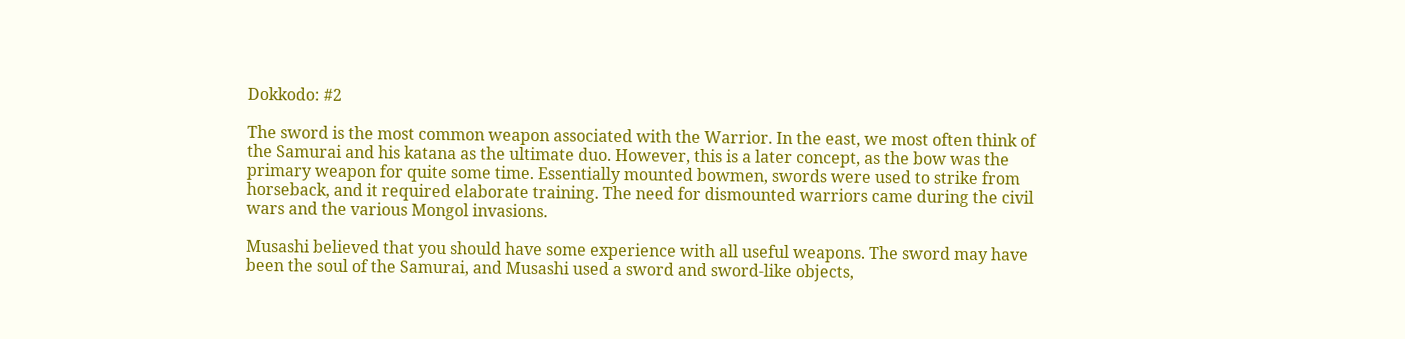Dokkodo: #2

The sword is the most common weapon associated with the Warrior. In the east, we most often think of the Samurai and his katana as the ultimate duo. However, this is a later concept, as the bow was the primary weapon for quite some time. Essentially mounted bowmen, swords were used to strike from horseback, and it required elaborate training. The need for dismounted warriors came during the civil wars and the various Mongol invasions.

Musashi believed that you should have some experience with all useful weapons. The sword may have been the soul of the Samurai, and Musashi used a sword and sword-like objects,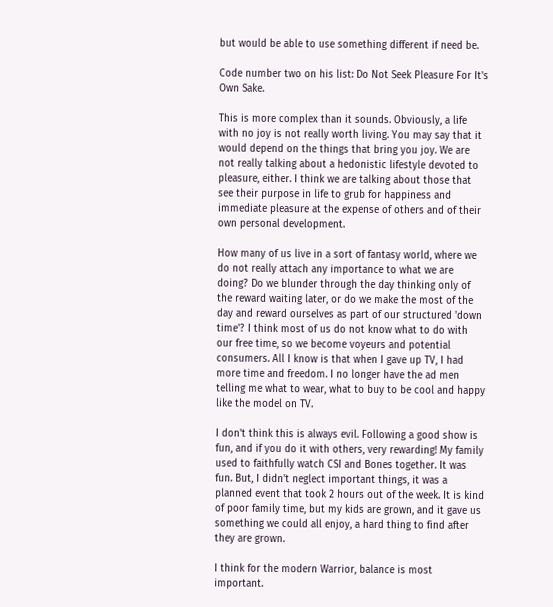but would be able to use something different if need be.

Code number two on his list: Do Not Seek Pleasure For It's Own Sake.

This is more complex than it sounds. Obviously, a life with no joy is not really worth living. You may say that it would depend on the things that bring you joy. We are not really talking about a hedonistic lifestyle devoted to pleasure, either. I think we are talking about those that see their purpose in life to grub for happiness and immediate pleasure at the expense of others and of their own personal development.

How many of us live in a sort of fantasy world, where we do not really attach any importance to what we are doing? Do we blunder through the day thinking only of the reward waiting later, or do we make the most of the day and reward ourselves as part of our structured 'down time'? I think most of us do not know what to do with our free time, so we become voyeurs and potential consumers. All I know is that when I gave up TV, I had more time and freedom. I no longer have the ad men telling me what to wear, what to buy to be cool and happy like the model on TV.

I don't think this is always evil. Following a good show is fun, and if you do it with others, very rewarding! My family used to faithfully watch CSI and Bones together. It was fun. But, I didn't neglect important things, it was a planned event that took 2 hours out of the week. It is kind of poor family time, but my kids are grown, and it gave us something we could all enjoy, a hard thing to find after they are grown.

I think for the modern Warrior, balance is most important.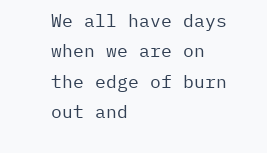We all have days when we are on the edge of burn out and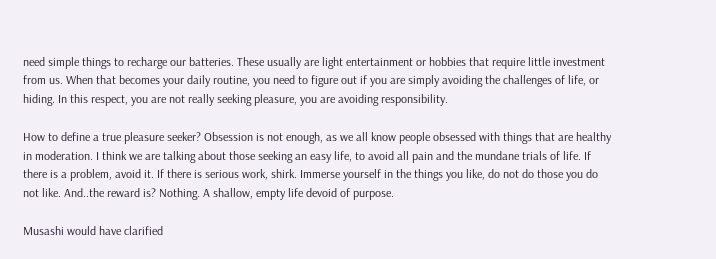need simple things to recharge our batteries. These usually are light entertainment or hobbies that require little investment from us. When that becomes your daily routine, you need to figure out if you are simply avoiding the challenges of life, or hiding. In this respect, you are not really seeking pleasure, you are avoiding responsibility.

How to define a true pleasure seeker? Obsession is not enough, as we all know people obsessed with things that are healthy in moderation. I think we are talking about those seeking an easy life, to avoid all pain and the mundane trials of life. If there is a problem, avoid it. If there is serious work, shirk. Immerse yourself in the things you like, do not do those you do not like. And..the reward is? Nothing. A shallow, empty life devoid of purpose.

Musashi would have clarified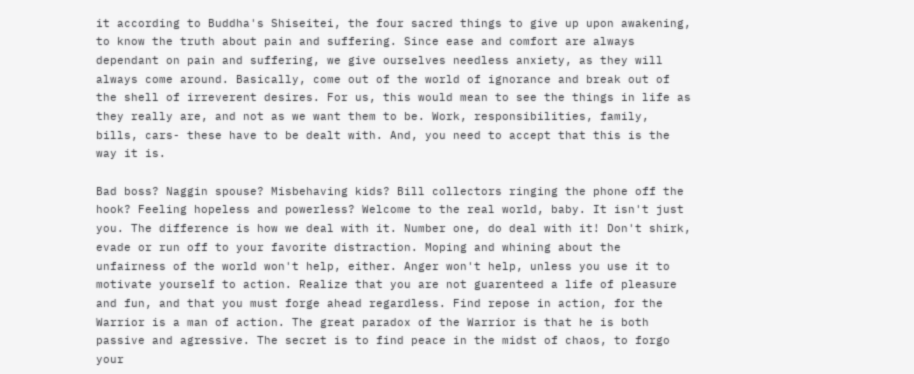it according to Buddha's Shiseitei, the four sacred things to give up upon awakening, to know the truth about pain and suffering. Since ease and comfort are always dependant on pain and suffering, we give ourselves needless anxiety, as they will always come around. Basically, come out of the world of ignorance and break out of the shell of irreverent desires. For us, this would mean to see the things in life as they really are, and not as we want them to be. Work, responsibilities, family, bills, cars- these have to be dealt with. And, you need to accept that this is the way it is.

Bad boss? Naggin spouse? Misbehaving kids? Bill collectors ringing the phone off the hook? Feeling hopeless and powerless? Welcome to the real world, baby. It isn't just you. The difference is how we deal with it. Number one, do deal with it! Don't shirk, evade or run off to your favorite distraction. Moping and whining about the unfairness of the world won't help, either. Anger won't help, unless you use it to motivate yourself to action. Realize that you are not guarenteed a life of pleasure and fun, and that you must forge ahead regardless. Find repose in action, for the Warrior is a man of action. The great paradox of the Warrior is that he is both passive and agressive. The secret is to find peace in the midst of chaos, to forgo your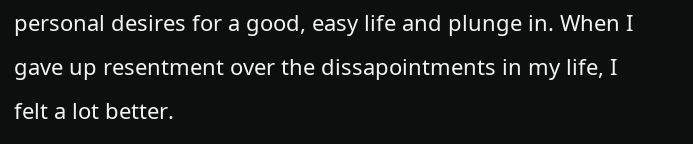personal desires for a good, easy life and plunge in. When I gave up resentment over the dissapointments in my life, I felt a lot better.